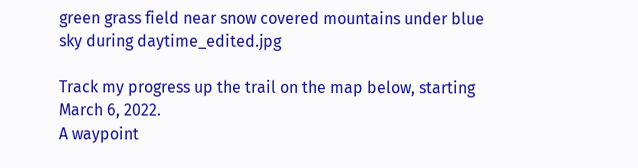green grass field near snow covered mountains under blue sky during daytime_edited.jpg

Track my progress up the trail on the map below, starting March 6, 2022.
A waypoint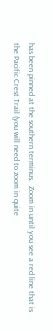has been pinned at the southern terminus.  Zoom in until you see a red line that is the Pacific Crest Trail (you will need to zoom in quite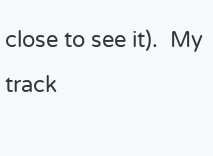close to see it).  My track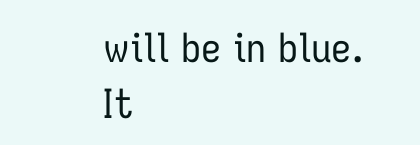will be in blue.  It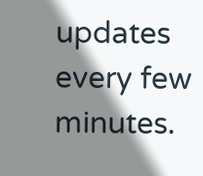updates every few minutes.